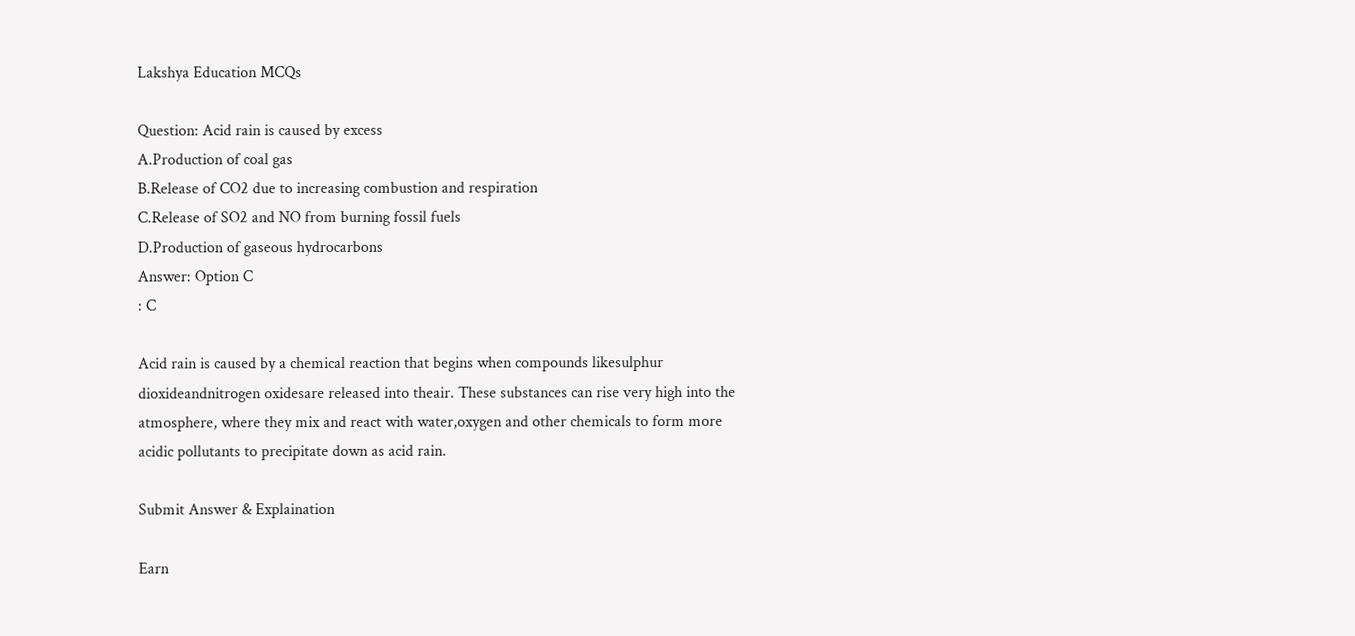Lakshya Education MCQs

Question: Acid rain is caused by excess
A.Production of coal gas
B.Release of CO2 due to increasing combustion and respiration
C.Release of SO2 and NO from burning fossil fuels
D.Production of gaseous hydrocarbons
Answer: Option C
: C

Acid rain is caused by a chemical reaction that begins when compounds likesulphur dioxideandnitrogen oxidesare released into theair. These substances can rise very high into the atmosphere, where they mix and react with water,oxygen and other chemicals to form more acidic pollutants to precipitate down as acid rain.

Submit Answer & Explaination

Earn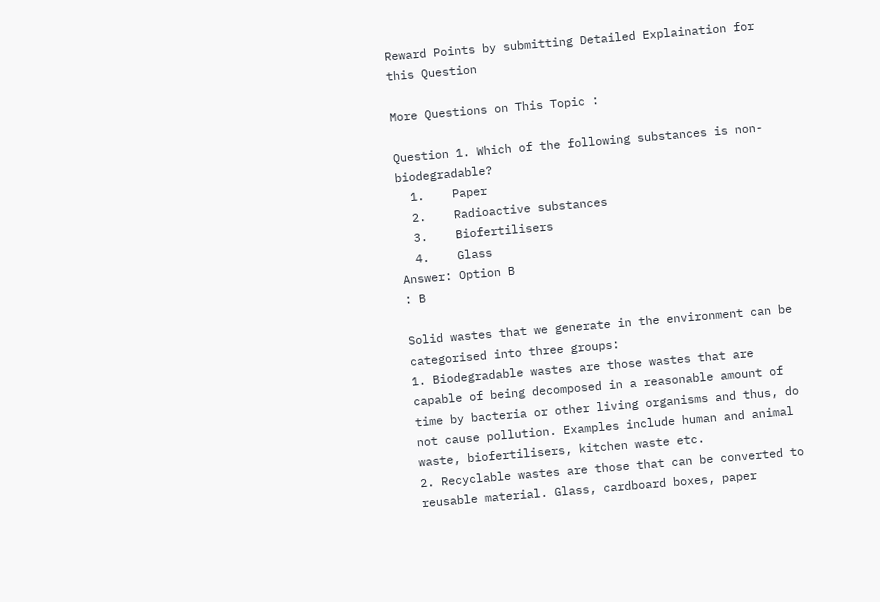Reward Points by submitting Detailed Explaination for this Question

More Questions on This Topic :

Question 1. Which of the following substances is non-biodegradable?
  1.    Paper
  2.    Radioactive substances
  3.    Biofertilisers
  4.    Glass
Answer: Option B
: B

Solid wastes that we generate in the environment can be categorised into three groups:
1. Biodegradable wastes are those wastes that are capable of being decomposed in a reasonable amount of time by bacteria or other living organisms and thus, do not cause pollution. Examples include human and animal waste, biofertilisers, kitchen waste etc.
2. Recyclable wastes are those that can be converted to reusable material. Glass, cardboard boxes, paper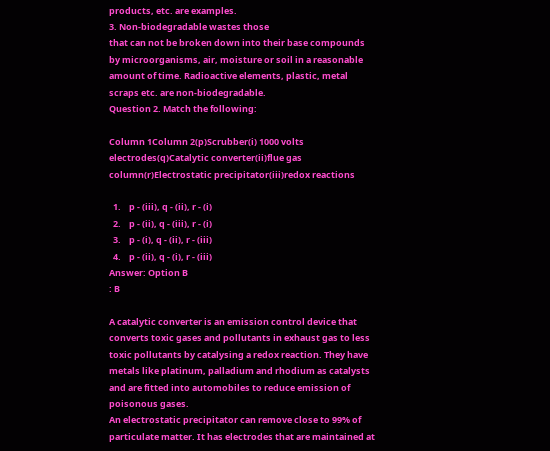products, etc. are examples.
3. Non-biodegradable wastes those
that can not be broken down into their base compounds by microorganisms, air, moisture or soil in a reasonable amount of time. Radioactive elements, plastic, metal scraps etc. are non-biodegradable.
Question 2. Match the following:

Column 1Column 2(p)Scrubber(i) 1000 volts electrodes(q)Catalytic converter(ii)flue gas column(r)Electrostatic precipitator(iii)redox reactions

  1.    p - (iii), q - (ii), r - (i)
  2.    p - (ii), q - (iii), r - (i)
  3.    p - (i), q - (ii), r - (iii)
  4.    p - (ii), q - (i), r - (iii)
Answer: Option B
: B

A catalytic converter is an emission control device that converts toxic gases and pollutants in exhaust gas to less toxic pollutants by catalysing a redox reaction. They have metals like platinum, palladium and rhodium as catalysts and are fitted into automobiles to reduce emission of poisonous gases.
An electrostatic precipitator can remove close to 99% of particulate matter. It has electrodes that are maintained at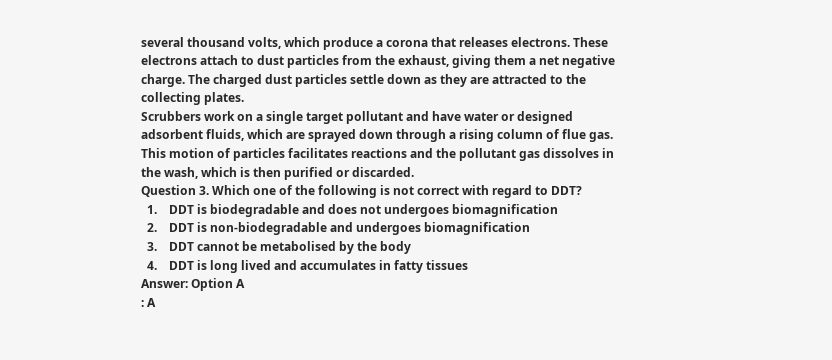several thousand volts, which produce a corona that releases electrons. These electrons attach to dust particles from the exhaust, giving them a net negative charge. The charged dust particles settle down as they are attracted to the collecting plates.
Scrubbers work on a single target pollutant and have water or designed adsorbent fluids, which are sprayed down through a rising column of flue gas. This motion of particles facilitates reactions and the pollutant gas dissolves in the wash, which is then purified or discarded.
Question 3. Which one of the following is not correct with regard to DDT?
  1.    DDT is biodegradable and does not undergoes biomagnification
  2.    DDT is non-biodegradable and undergoes biomagnification
  3.    DDT cannot be metabolised by the body
  4.    DDT is long lived and accumulates in fatty tissues
Answer: Option A
: A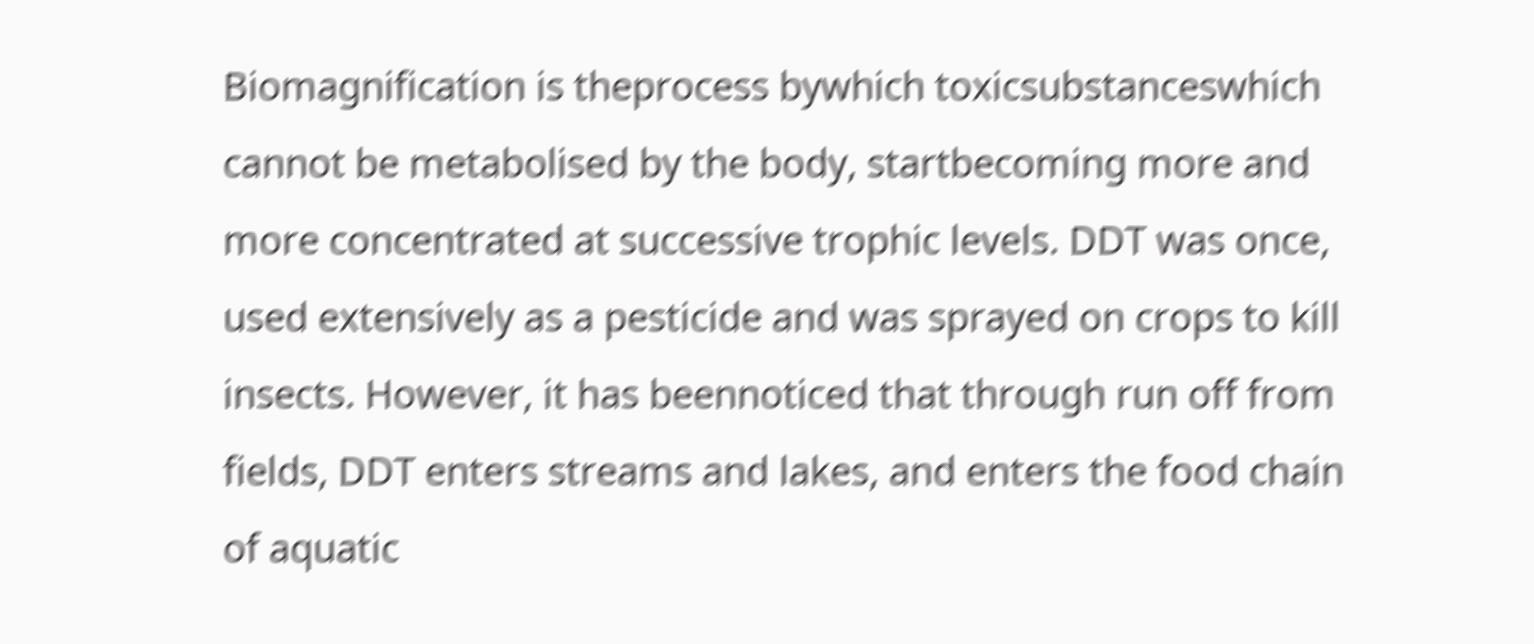Biomagnification is theprocess bywhich toxicsubstanceswhich cannot be metabolised by the body, startbecoming more and more concentrated at successive trophic levels. DDT was once, used extensively as a pesticide and was sprayed on crops to kill insects. However, it has beennoticed that through run off from fields, DDT enters streams and lakes, and enters the food chain of aquatic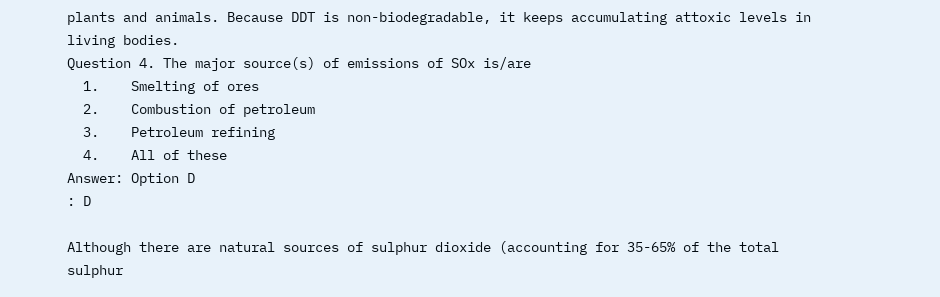plants and animals. Because DDT is non-biodegradable, it keeps accumulating attoxic levels in living bodies.
Question 4. The major source(s) of emissions of SOx is/are
  1.    Smelting of ores
  2.    Combustion of petroleum
  3.    Petroleum refining
  4.    All of these
Answer: Option D
: D

Although there are natural sources of sulphur dioxide (accounting for 35-65% of the total sulphur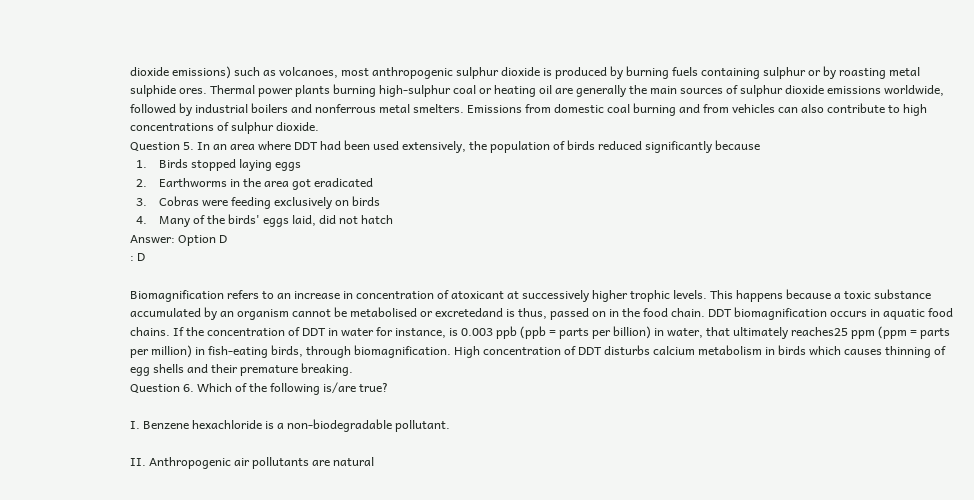dioxide emissions) such as volcanoes, most anthropogenic sulphur dioxide is produced by burning fuels containing sulphur or by roasting metal sulphide ores. Thermal power plants burning high-sulphur coal or heating oil are generally the main sources of sulphur dioxide emissions worldwide, followed by industrial boilers and nonferrous metal smelters. Emissions from domestic coal burning and from vehicles can also contribute to high concentrations of sulphur dioxide.
Question 5. In an area where DDT had been used extensively, the population of birds reduced significantly because
  1.    Birds stopped laying eggs
  2.    Earthworms in the area got eradicated
  3.    Cobras were feeding exclusively on birds
  4.    Many of the birds' eggs laid, did not hatch
Answer: Option D
: D

Biomagnification refers to an increase in concentration of atoxicant at successively higher trophic levels. This happens because a toxic substance accumulated by an organism cannot be metabolised or excretedand is thus, passed on in the food chain. DDT biomagnification occurs in aquatic food chains. If the concentration of DDT in water for instance, is 0.003 ppb (ppb = parts per billion) in water, that ultimately reaches25 ppm (ppm = parts per million) in fish-eating birds, through biomagnification. High concentration of DDT disturbs calcium metabolism in birds which causes thinning of egg shells and their premature breaking.
Question 6. Which of the following is/are true?

I. Benzene hexachloride is a non-biodegradable pollutant.

II. Anthropogenic air pollutants are natural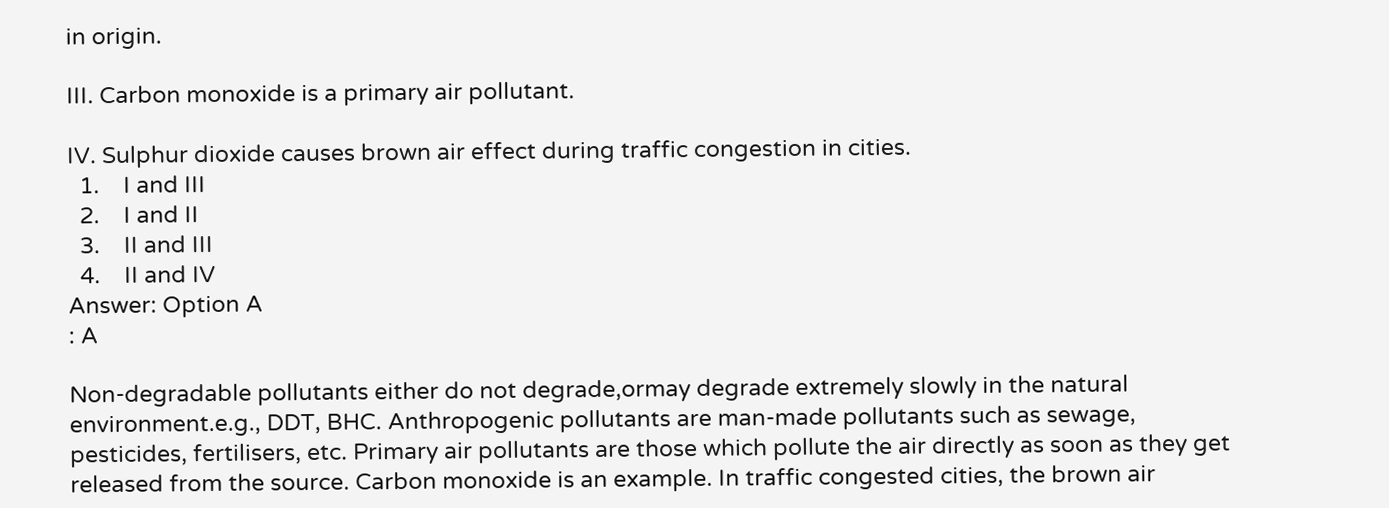in origin.

III. Carbon monoxide is a primary air pollutant.

IV. Sulphur dioxide causes brown air effect during traffic congestion in cities.
  1.    I and III
  2.    I and II
  3.    II and III
  4.    II and IV
Answer: Option A
: A

Non-degradable pollutants either do not degrade,ormay degrade extremely slowly in the natural environment.e.g., DDT, BHC. Anthropogenic pollutants are man-made pollutants such as sewage, pesticides, fertilisers, etc. Primary air pollutants are those which pollute the air directly as soon as they get released from the source. Carbon monoxide is an example. In traffic congested cities, the brown air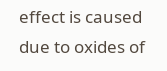effect is caused due to oxides of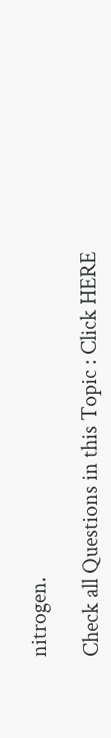nitrogen.

Check all Questions in this Topic : Click HERE